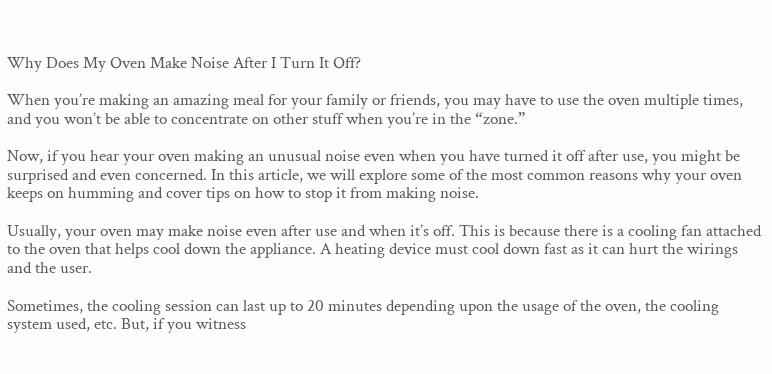Why Does My Oven Make Noise After I Turn It Off?

When you’re making an amazing meal for your family or friends, you may have to use the oven multiple times, and you won’t be able to concentrate on other stuff when you’re in the “zone.”

Now, if you hear your oven making an unusual noise even when you have turned it off after use, you might be surprised and even concerned. In this article, we will explore some of the most common reasons why your oven keeps on humming and cover tips on how to stop it from making noise.

Usually, your oven may make noise even after use and when it’s off. This is because there is a cooling fan attached to the oven that helps cool down the appliance. A heating device must cool down fast as it can hurt the wirings and the user.

Sometimes, the cooling session can last up to 20 minutes depending upon the usage of the oven, the cooling system used, etc. But, if you witness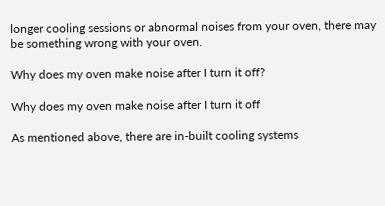longer cooling sessions or abnormal noises from your oven, there may be something wrong with your oven.

Why does my oven make noise after I turn it off?

Why does my oven make noise after I turn it off

As mentioned above, there are in-built cooling systems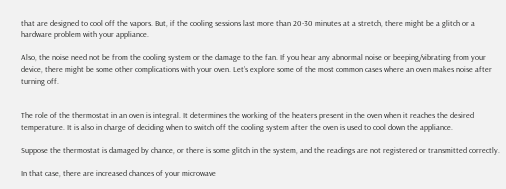that are designed to cool off the vapors. But, if the cooling sessions last more than 20-30 minutes at a stretch, there might be a glitch or a hardware problem with your appliance.

Also, the noise need not be from the cooling system or the damage to the fan. If you hear any abnormal noise or beeping/vibrating from your device, there might be some other complications with your oven. Let’s explore some of the most common cases where an oven makes noise after turning off.


The role of the thermostat in an oven is integral. It determines the working of the heaters present in the oven when it reaches the desired temperature. It is also in charge of deciding when to switch off the cooling system after the oven is used to cool down the appliance.

Suppose the thermostat is damaged by chance, or there is some glitch in the system, and the readings are not registered or transmitted correctly.

In that case, there are increased chances of your microwave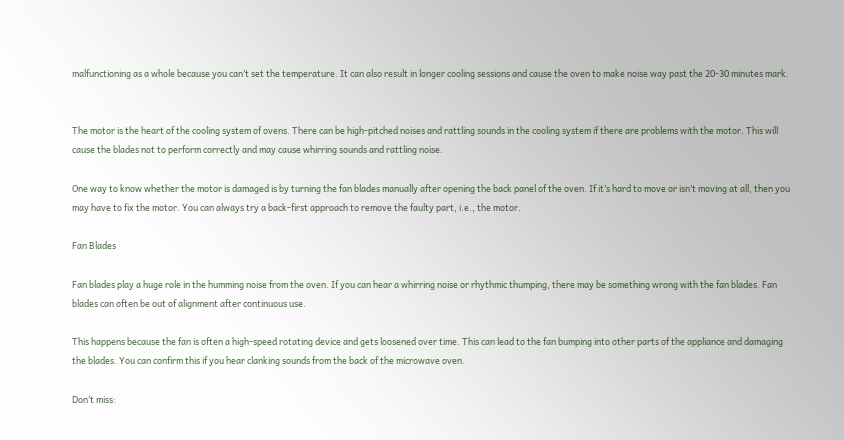malfunctioning as a whole because you can’t set the temperature. It can also result in longer cooling sessions and cause the oven to make noise way past the 20-30 minutes mark.


The motor is the heart of the cooling system of ovens. There can be high-pitched noises and rattling sounds in the cooling system if there are problems with the motor. This will cause the blades not to perform correctly and may cause whirring sounds and rattling noise.

One way to know whether the motor is damaged is by turning the fan blades manually after opening the back panel of the oven. If it’s hard to move or isn’t moving at all, then you may have to fix the motor. You can always try a back-first approach to remove the faulty part, i.e., the motor.

Fan Blades

Fan blades play a huge role in the humming noise from the oven. If you can hear a whirring noise or rhythmic thumping, there may be something wrong with the fan blades. Fan blades can often be out of alignment after continuous use.

This happens because the fan is often a high-speed rotating device and gets loosened over time. This can lead to the fan bumping into other parts of the appliance and damaging the blades. You can confirm this if you hear clanking sounds from the back of the microwave oven.

Don’t miss: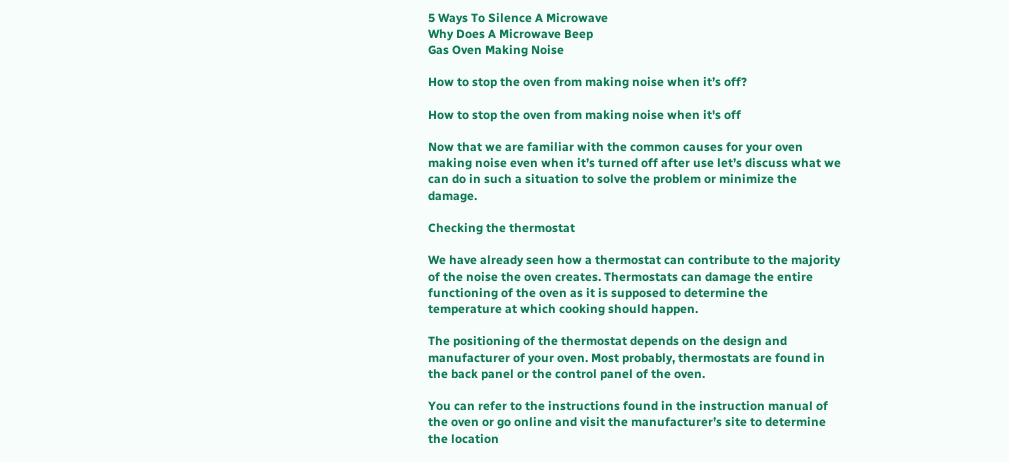5 Ways To Silence A Microwave
Why Does A Microwave Beep
Gas Oven Making Noise

How to stop the oven from making noise when it’s off?

How to stop the oven from making noise when it's off

Now that we are familiar with the common causes for your oven making noise even when it’s turned off after use let’s discuss what we can do in such a situation to solve the problem or minimize the damage.

Checking the thermostat

We have already seen how a thermostat can contribute to the majority of the noise the oven creates. Thermostats can damage the entire functioning of the oven as it is supposed to determine the temperature at which cooking should happen.

The positioning of the thermostat depends on the design and manufacturer of your oven. Most probably, thermostats are found in the back panel or the control panel of the oven.

You can refer to the instructions found in the instruction manual of the oven or go online and visit the manufacturer’s site to determine the location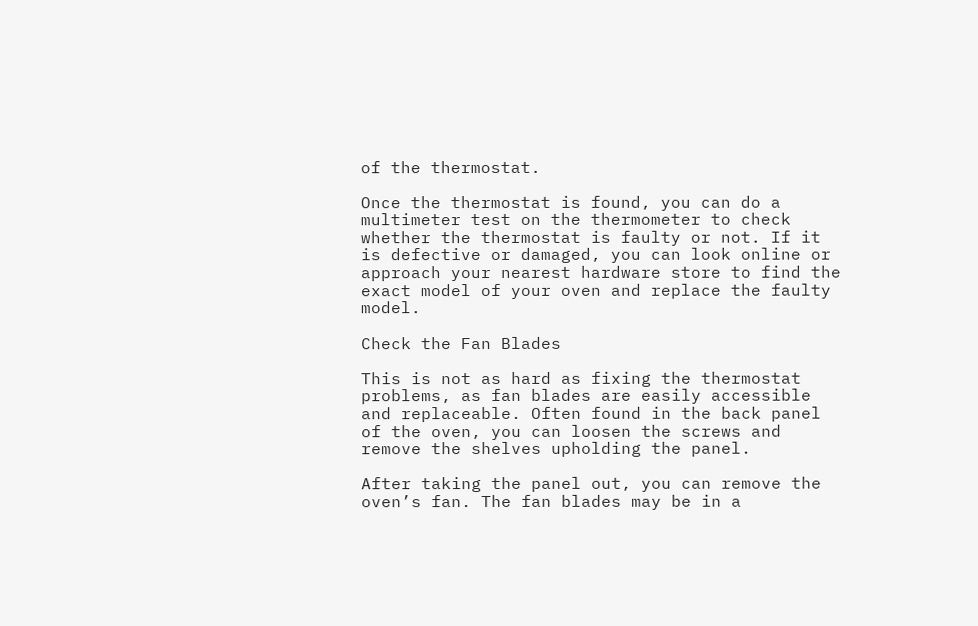of the thermostat.

Once the thermostat is found, you can do a multimeter test on the thermometer to check whether the thermostat is faulty or not. If it is defective or damaged, you can look online or approach your nearest hardware store to find the exact model of your oven and replace the faulty model.

Check the Fan Blades

This is not as hard as fixing the thermostat problems, as fan blades are easily accessible and replaceable. Often found in the back panel of the oven, you can loosen the screws and remove the shelves upholding the panel.

After taking the panel out, you can remove the oven’s fan. The fan blades may be in a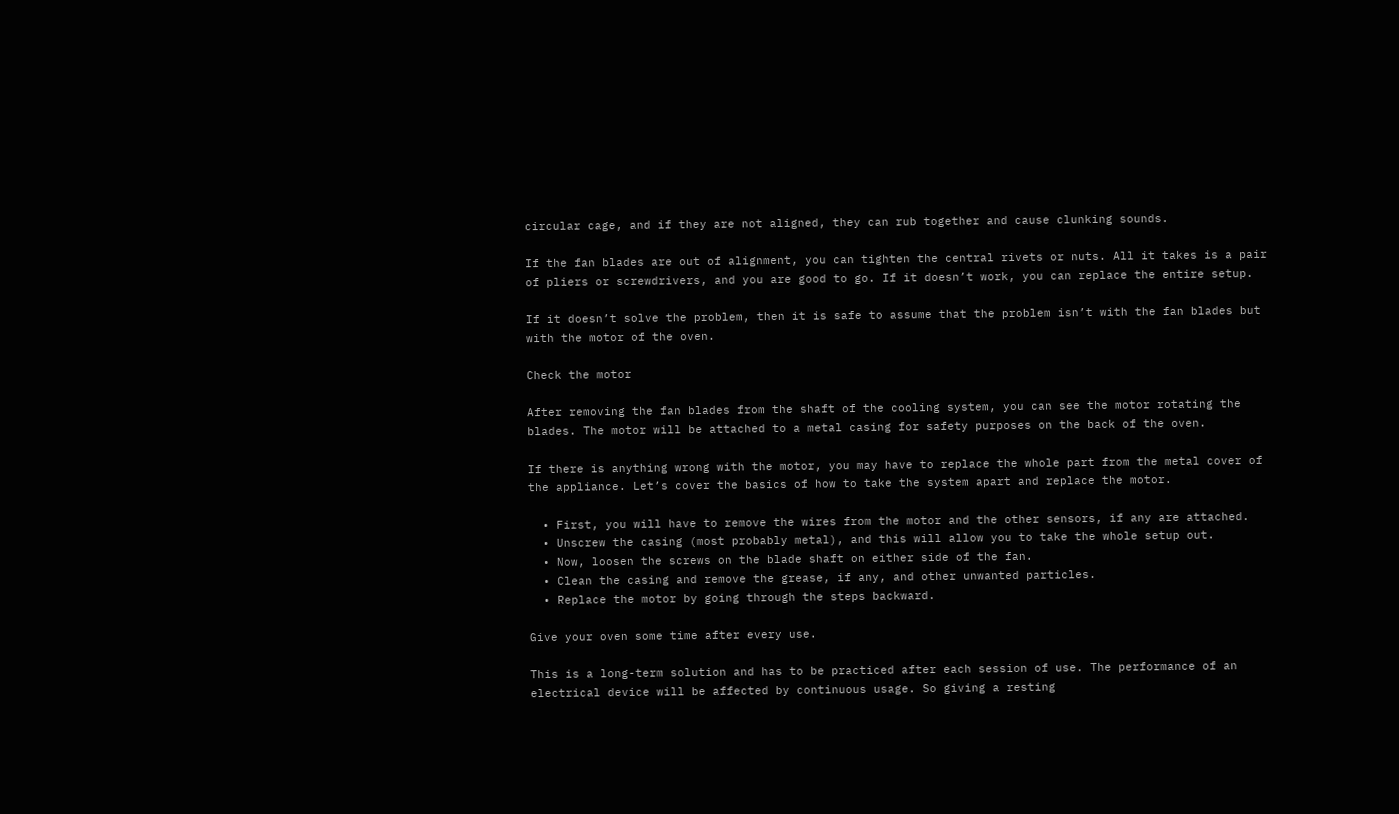circular cage, and if they are not aligned, they can rub together and cause clunking sounds.

If the fan blades are out of alignment, you can tighten the central rivets or nuts. All it takes is a pair of pliers or screwdrivers, and you are good to go. If it doesn’t work, you can replace the entire setup.

If it doesn’t solve the problem, then it is safe to assume that the problem isn’t with the fan blades but with the motor of the oven.

Check the motor

After removing the fan blades from the shaft of the cooling system, you can see the motor rotating the blades. The motor will be attached to a metal casing for safety purposes on the back of the oven.

If there is anything wrong with the motor, you may have to replace the whole part from the metal cover of the appliance. Let’s cover the basics of how to take the system apart and replace the motor.

  • First, you will have to remove the wires from the motor and the other sensors, if any are attached.
  • Unscrew the casing (most probably metal), and this will allow you to take the whole setup out.
  • Now, loosen the screws on the blade shaft on either side of the fan.
  • Clean the casing and remove the grease, if any, and other unwanted particles.
  • Replace the motor by going through the steps backward.

Give your oven some time after every use.

This is a long-term solution and has to be practiced after each session of use. The performance of an electrical device will be affected by continuous usage. So giving a resting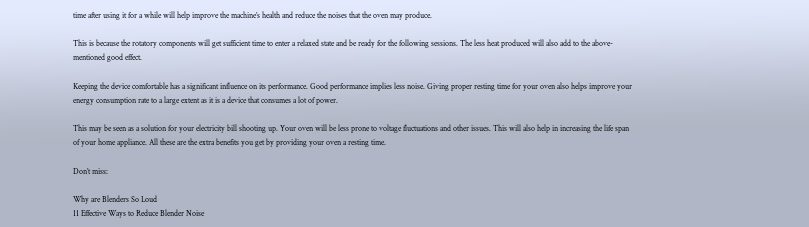time after using it for a while will help improve the machine’s health and reduce the noises that the oven may produce.

This is because the rotatory components will get sufficient time to enter a relaxed state and be ready for the following sessions. The less heat produced will also add to the above-mentioned good effect.

Keeping the device comfortable has a significant influence on its performance. Good performance implies less noise. Giving proper resting time for your oven also helps improve your energy consumption rate to a large extent as it is a device that consumes a lot of power.

This may be seen as a solution for your electricity bill shooting up. Your oven will be less prone to voltage fluctuations and other issues. This will also help in increasing the life span of your home appliance. All these are the extra benefits you get by providing your oven a resting time.

Don’t miss:

Why are Blenders So Loud
11 Effective Ways to Reduce Blender Noise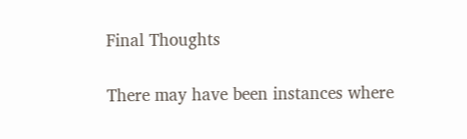Final Thoughts

There may have been instances where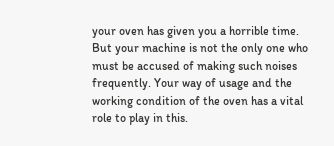your oven has given you a horrible time. But your machine is not the only one who must be accused of making such noises frequently. Your way of usage and the working condition of the oven has a vital role to play in this.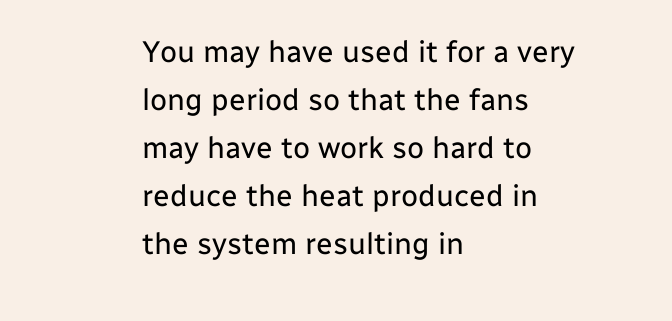You may have used it for a very long period so that the fans may have to work so hard to reduce the heat produced in the system resulting in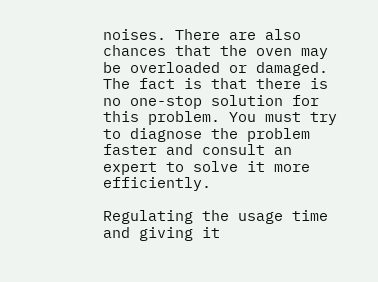noises. There are also chances that the oven may be overloaded or damaged.  The fact is that there is no one-stop solution for this problem. You must try to diagnose the problem faster and consult an expert to solve it more efficiently.

Regulating the usage time and giving it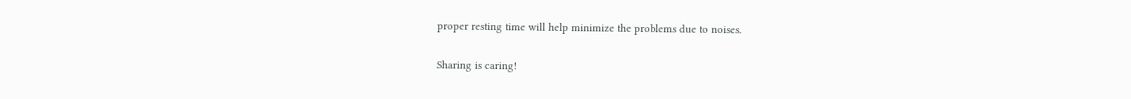proper resting time will help minimize the problems due to noises.

Sharing is caring!